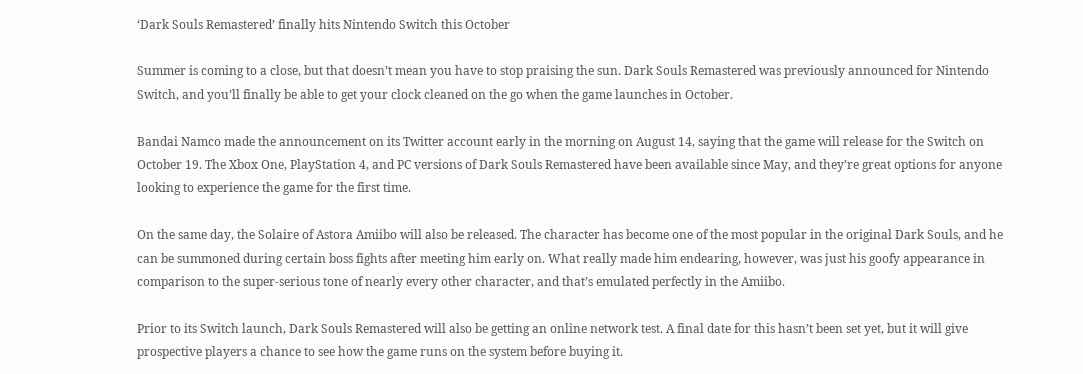‘Dark Souls Remastered’ finally hits Nintendo Switch this October

Summer is coming to a close, but that doesn’t mean you have to stop praising the sun. Dark Souls Remastered was previously announced for Nintendo Switch, and you’ll finally be able to get your clock cleaned on the go when the game launches in October.

Bandai Namco made the announcement on its Twitter account early in the morning on August 14, saying that the game will release for the Switch on October 19. The Xbox One, PlayStation 4, and PC versions of Dark Souls Remastered have been available since May, and they’re great options for anyone looking to experience the game for the first time.

On the same day, the Solaire of Astora Amiibo will also be released. The character has become one of the most popular in the original Dark Souls, and he can be summoned during certain boss fights after meeting him early on. What really made him endearing, however, was just his goofy appearance in comparison to the super-serious tone of nearly every other character, and that’s emulated perfectly in the Amiibo.

Prior to its Switch launch, Dark Souls Remastered will also be getting an online network test. A final date for this hasn’t been set yet, but it will give prospective players a chance to see how the game runs on the system before buying it.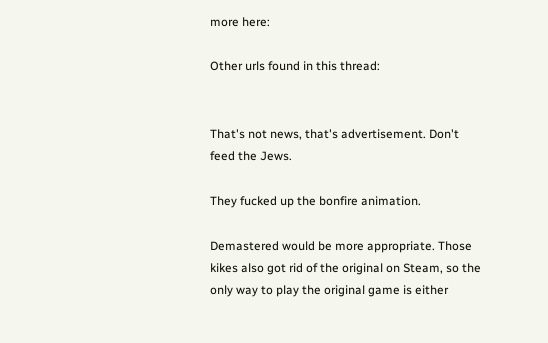more here:

Other urls found in this thread:


That's not news, that's advertisement. Don't feed the Jews.

They fucked up the bonfire animation.

Demastered would be more appropriate. Those kikes also got rid of the original on Steam, so the only way to play the original game is either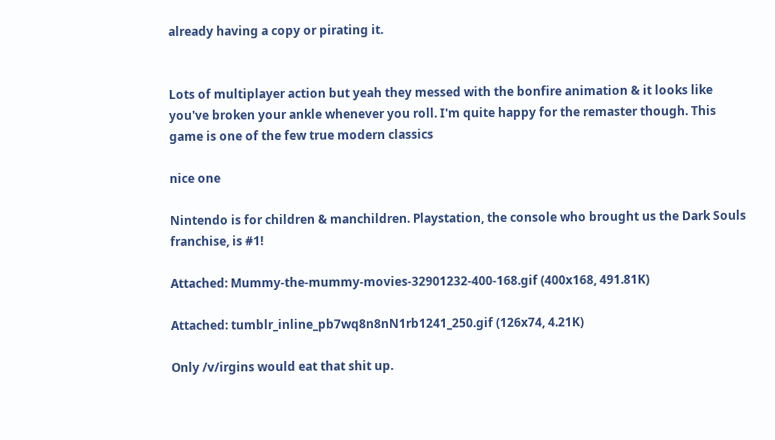already having a copy or pirating it.


Lots of multiplayer action but yeah they messed with the bonfire animation & it looks like you've broken your ankle whenever you roll. I'm quite happy for the remaster though. This game is one of the few true modern classics

nice one

Nintendo is for children & manchildren. Playstation, the console who brought us the Dark Souls franchise, is #1!

Attached: Mummy-the-mummy-movies-32901232-400-168.gif (400x168, 491.81K)

Attached: tumblr_inline_pb7wq8n8nN1rb1241_250.gif (126x74, 4.21K)

Only /v/irgins would eat that shit up.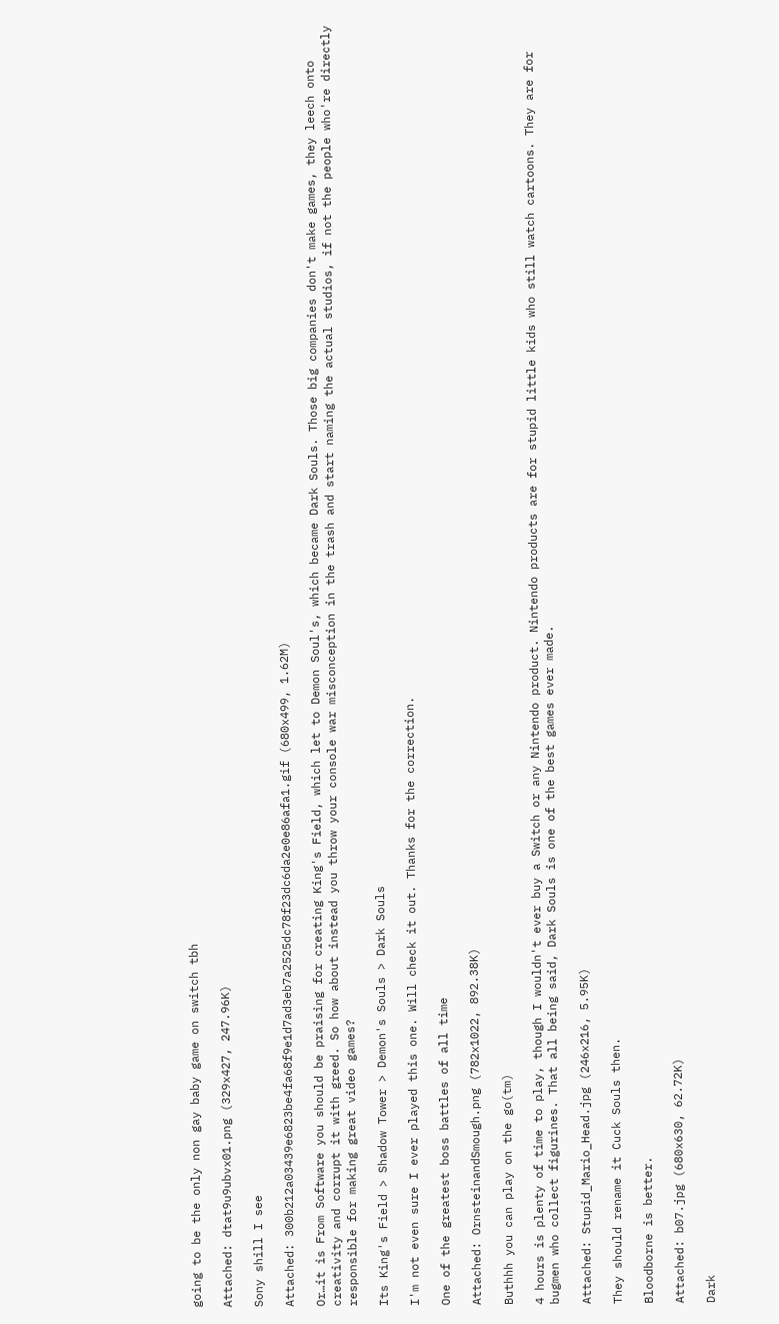going to be the only non gay baby game on switch tbh

Attached: dtat9u9ubvx01.png (329x427, 247.96K)

Sony shill I see

Attached: 300b212a03439e6823be4fa68f9e1d7ad3eb7a2525dc78f23dc6da2e0e86afa1.gif (680x499, 1.62M)

Or…it is From Software you should be praising for creating King's Field, which let to Demon Soul's, which became Dark Souls. Those big companies don't make games, they leech onto creativity and corrupt it with greed. So how about instead you throw your console war misconception in the trash and start naming the actual studios, if not the people who're directly responsible for making great video games?

Its King's Field > Shadow Tower > Demon's Souls > Dark Souls

I'm not even sure I ever played this one. Will check it out. Thanks for the correction.

One of the greatest boss battles of all time

Attached: OrnsteinandSmough.png (782x1022, 892.38K)

Buthhh you can play on the go(tm)

4 hours is plenty of time to play, though I wouldn't ever buy a Switch or any Nintendo product. Nintendo products are for stupid little kids who still watch cartoons. They are for bugmen who collect figurines. That all being said, Dark Souls is one of the best games ever made.

Attached: Stupid_Mario_Head.jpg (246x216, 5.95K)

They should rename it Cuck Souls then.

Bloodborne is better.

Attached: b07.jpg (680x630, 62.72K)

Dark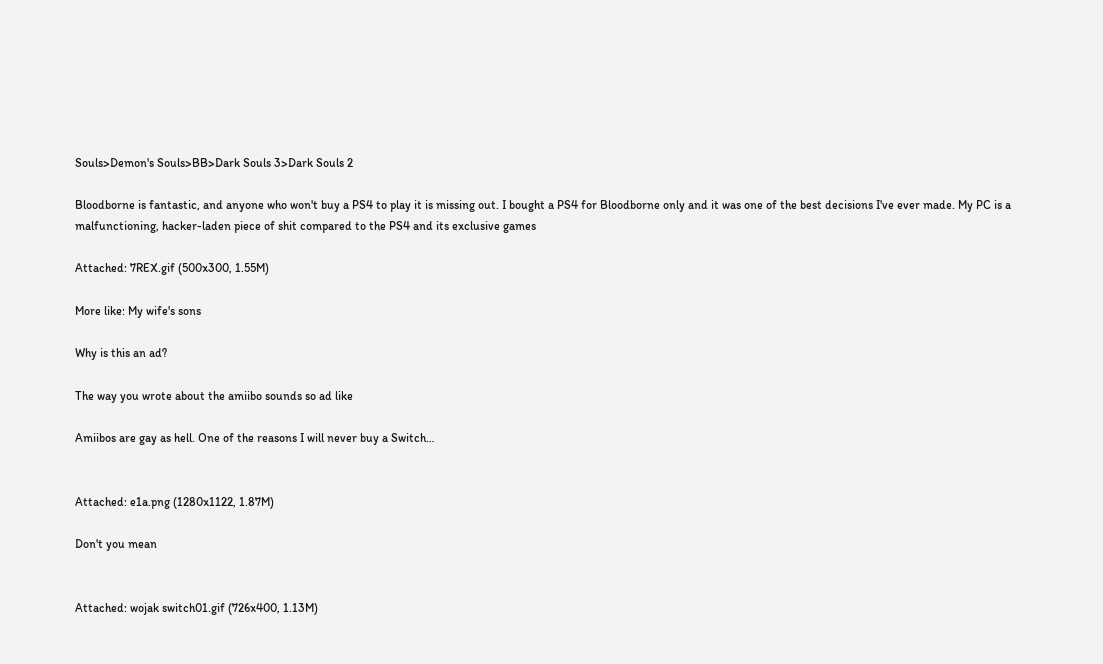Souls>Demon's Souls>BB>Dark Souls 3>Dark Souls 2

Bloodborne is fantastic, and anyone who won't buy a PS4 to play it is missing out. I bought a PS4 for Bloodborne only and it was one of the best decisions I've ever made. My PC is a malfunctioning, hacker-laden piece of shit compared to the PS4 and its exclusive games

Attached: 7REX.gif (500x300, 1.55M)

More like: My wife's sons

Why is this an ad?

The way you wrote about the amiibo sounds so ad like

Amiibos are gay as hell. One of the reasons I will never buy a Switch…


Attached: e1a.png (1280x1122, 1.87M)

Don't you mean


Attached: wojak switch01.gif (726x400, 1.13M)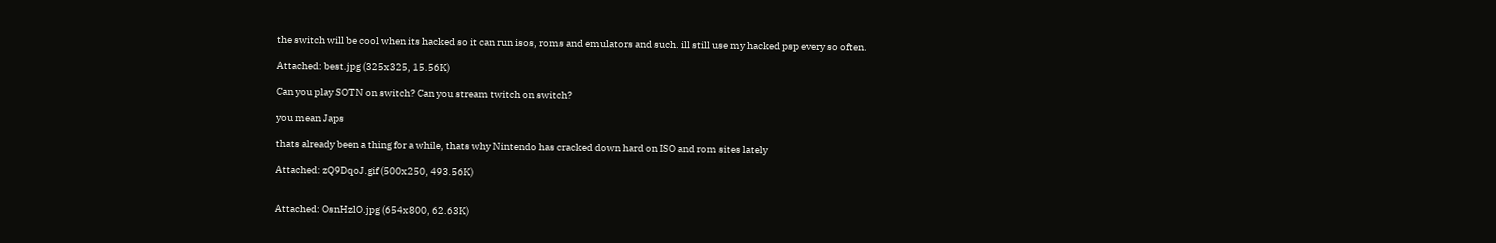the switch will be cool when its hacked so it can run isos, roms and emulators and such. ill still use my hacked psp every so often.

Attached: best.jpg (325x325, 15.56K)

Can you play SOTN on switch? Can you stream twitch on switch?

you mean Japs

thats already been a thing for a while, thats why Nintendo has cracked down hard on ISO and rom sites lately

Attached: zQ9DqoJ.gif (500x250, 493.56K)


Attached: OsnHzlO.jpg (654x800, 62.63K)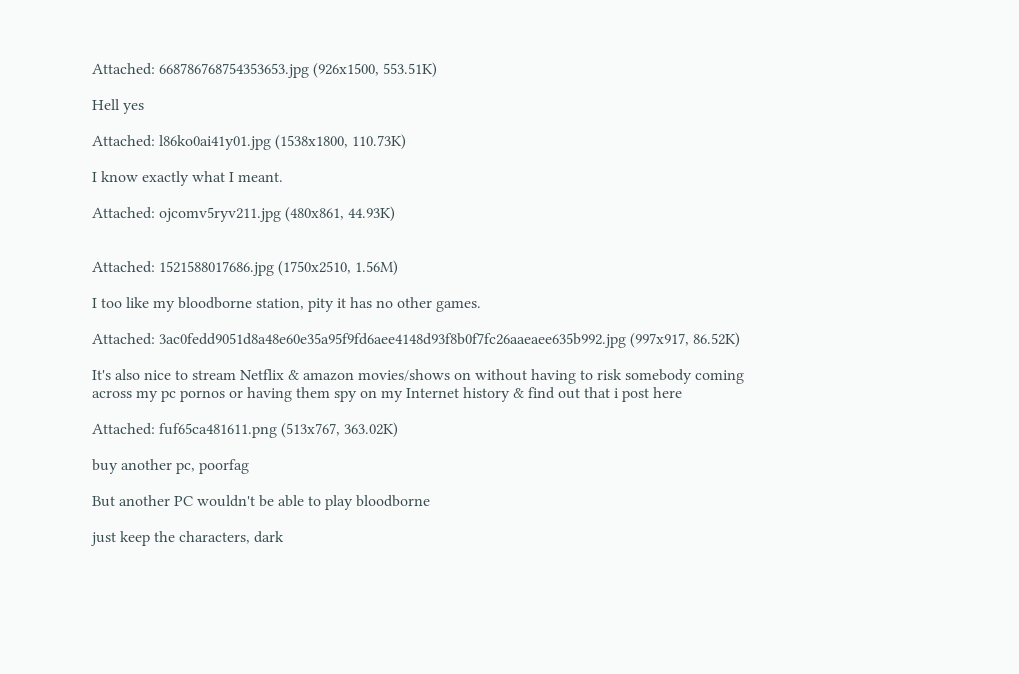Attached: 668786768754353653.jpg (926x1500, 553.51K)

Hell yes

Attached: l86ko0ai41y01.jpg (1538x1800, 110.73K)

I know exactly what I meant.

Attached: ojcomv5ryv211.jpg (480x861, 44.93K)


Attached: 1521588017686.jpg (1750x2510, 1.56M)

I too like my bloodborne station, pity it has no other games.

Attached: 3ac0fedd9051d8a48e60e35a95f9fd6aee4148d93f8b0f7fc26aaeaee635b992.jpg (997x917, 86.52K)

It's also nice to stream Netflix & amazon movies/shows on without having to risk somebody coming across my pc pornos or having them spy on my Internet history & find out that i post here

Attached: fuf65ca481611.png (513x767, 363.02K)

buy another pc, poorfag

But another PC wouldn't be able to play bloodborne

just keep the characters, dark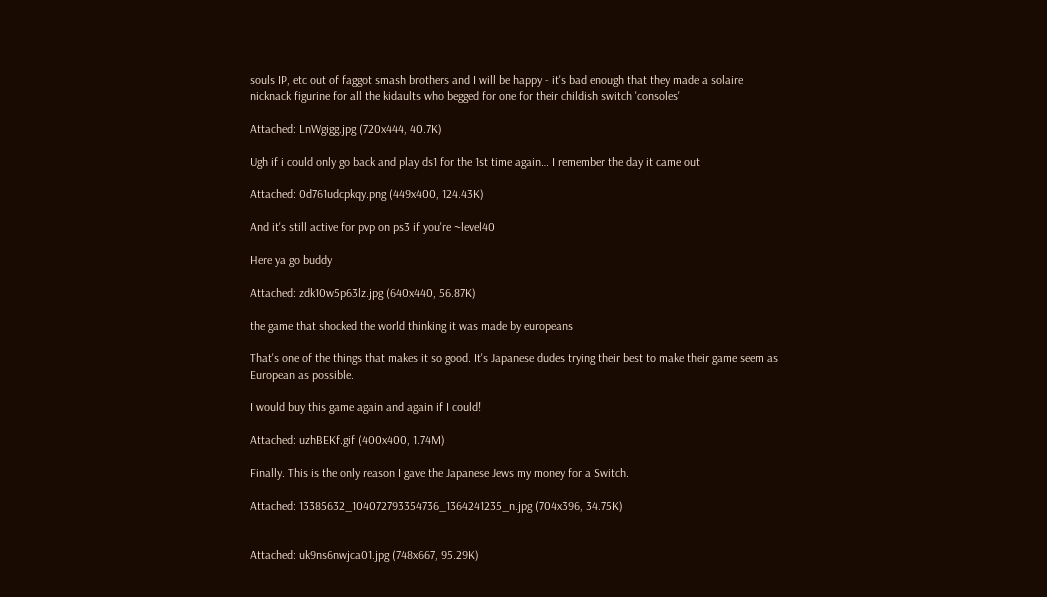souls IP, etc out of faggot smash brothers and I will be happy - it's bad enough that they made a solaire nicknack figurine for all the kidaults who begged for one for their childish switch 'consoles'

Attached: LnWgigg.jpg (720x444, 40.7K)

Ugh if i could only go back and play ds1 for the 1st time again… I remember the day it came out

Attached: 0d761udcpkqy.png (449x400, 124.43K)

And it's still active for pvp on ps3 if you're ~level40

Here ya go buddy

Attached: zdk10w5p63lz.jpg (640x440, 56.87K)

the game that shocked the world thinking it was made by europeans

That's one of the things that makes it so good. It's Japanese dudes trying their best to make their game seem as European as possible.

I would buy this game again and again if I could!

Attached: uzhBEKf.gif (400x400, 1.74M)

Finally. This is the only reason I gave the Japanese Jews my money for a Switch.

Attached: 13385632_104072793354736_1364241235_n.jpg (704x396, 34.75K)


Attached: uk9ns6nwjca01.jpg (748x667, 95.29K)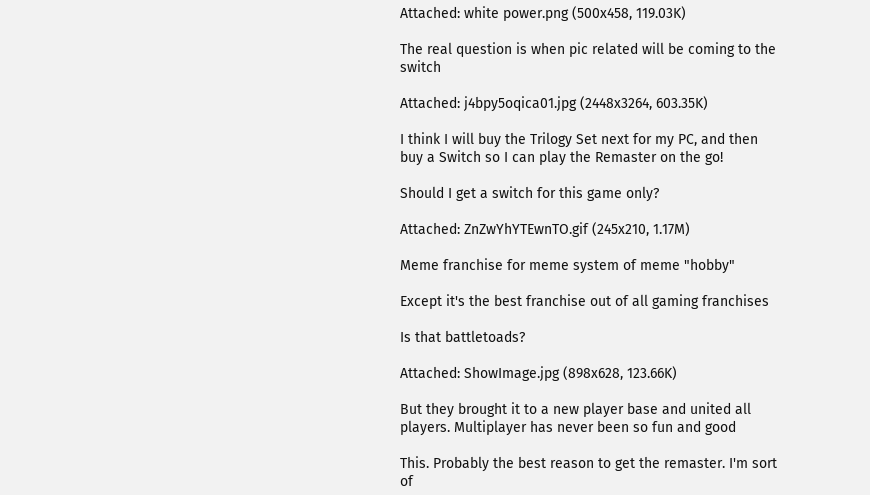Attached: white power.png (500x458, 119.03K)

The real question is when pic related will be coming to the switch

Attached: j4bpy5oqica01.jpg (2448x3264, 603.35K)

I think I will buy the Trilogy Set next for my PC, and then buy a Switch so I can play the Remaster on the go!

Should I get a switch for this game only?

Attached: ZnZwYhYTEwnTO.gif (245x210, 1.17M)

Meme franchise for meme system of meme "hobby"

Except it's the best franchise out of all gaming franchises

Is that battletoads?

Attached: ShowImage.jpg (898x628, 123.66K)

But they brought it to a new player base and united all players. Multiplayer has never been so fun and good

This. Probably the best reason to get the remaster. I'm sort of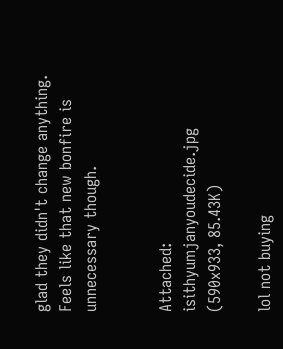glad they didn't change anything. Feels like that new bonfire is unnecessary though.


Attached: isithyumjanyoudecide.jpg (590x933, 85.43K)

lol not buying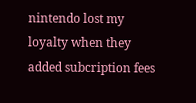nintendo lost my loyalty when they added subcription fees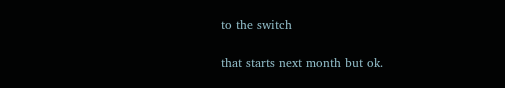to the switch

that starts next month but ok.